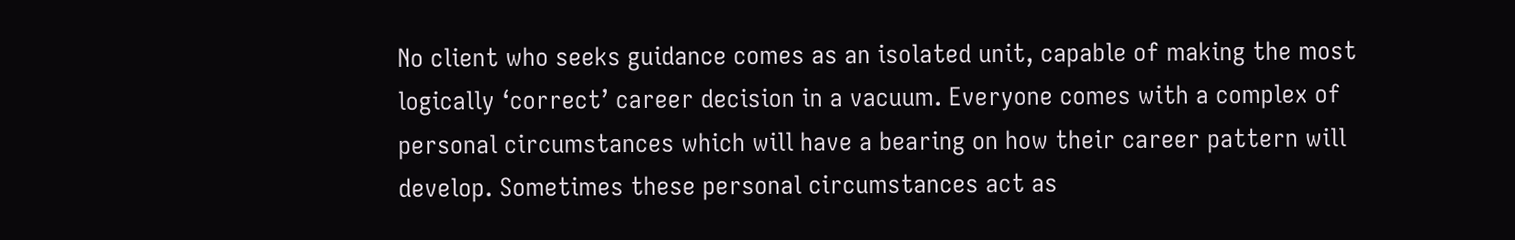No client who seeks guidance comes as an isolated unit, capable of making the most logically ‘correct’ career decision in a vacuum. Everyone comes with a complex of personal circumstances which will have a bearing on how their career pattern will develop. Sometimes these personal circumstances act as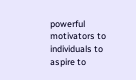powerful motivators to individuals to aspire to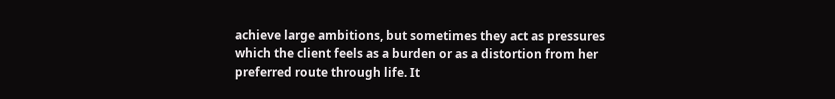achieve large ambitions, but sometimes they act as pressures which the client feels as a burden or as a distortion from her preferred route through life. It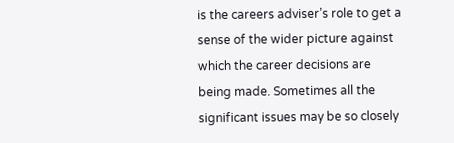is the careers adviser’s role to get a sense of the wider picture against which the career decisions are being made. Sometimes all the significant issues may be so closely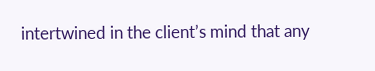intertwined in the client’s mind that any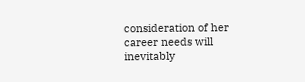consideration of her career needs will inevitably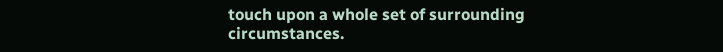touch upon a whole set of surrounding circumstances.